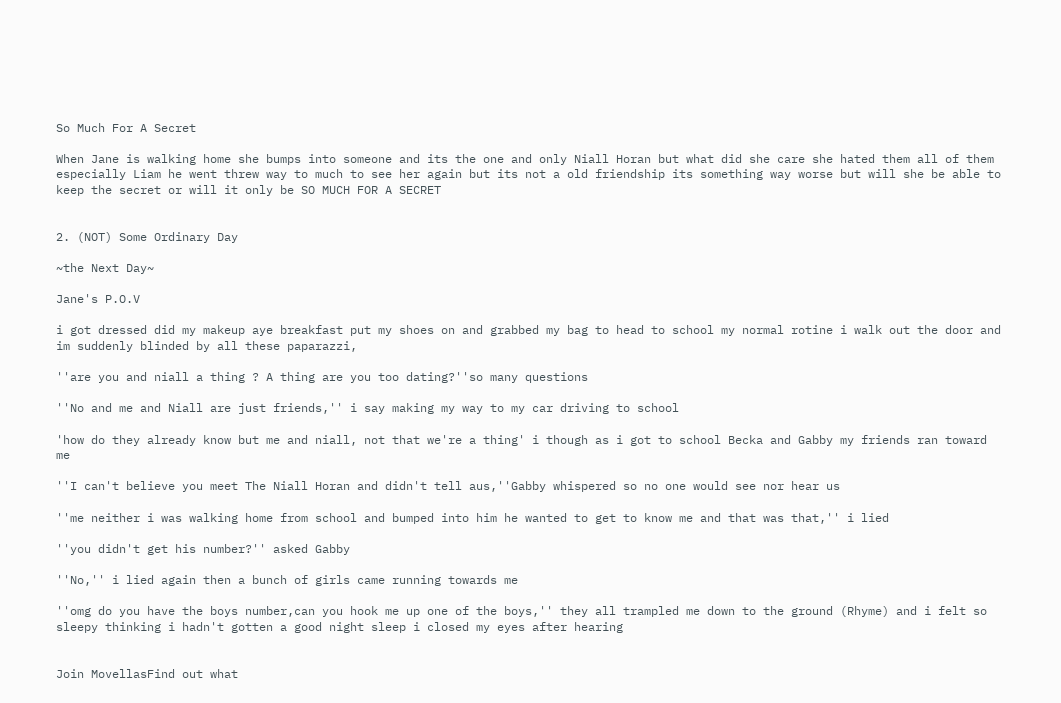So Much For A Secret

When Jane is walking home she bumps into someone and its the one and only Niall Horan but what did she care she hated them all of them especially Liam he went threw way to much to see her again but its not a old friendship its something way worse but will she be able to keep the secret or will it only be SO MUCH FOR A SECRET


2. (NOT) Some Ordinary Day

~the Next Day~

Jane's P.O.V

i got dressed did my makeup aye breakfast put my shoes on and grabbed my bag to head to school my normal rotine i walk out the door and im suddenly blinded by all these paparazzi,

''are you and niall a thing ? A thing are you too dating?''so many questions

''No and me and Niall are just friends,'' i say making my way to my car driving to school

'how do they already know but me and niall, not that we're a thing' i though as i got to school Becka and Gabby my friends ran toward me

''I can't believe you meet The Niall Horan and didn't tell aus,''Gabby whispered so no one would see nor hear us

''me neither i was walking home from school and bumped into him he wanted to get to know me and that was that,'' i lied

''you didn't get his number?'' asked Gabby

''No,'' i lied again then a bunch of girls came running towards me

''omg do you have the boys number,can you hook me up one of the boys,'' they all trampled me down to the ground (Rhyme) and i felt so sleepy thinking i hadn't gotten a good night sleep i closed my eyes after hearing


Join MovellasFind out what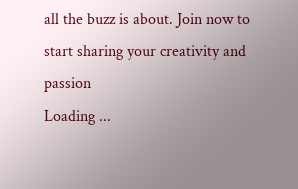all the buzz is about. Join now to start sharing your creativity and passion
Loading ...